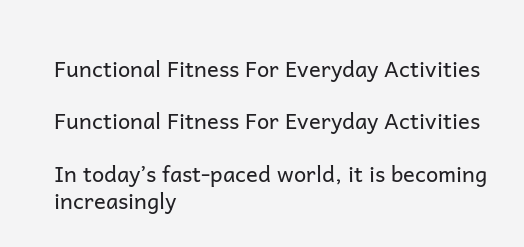Functional Fitness For Everyday Activities

Functional Fitness For Everyday Activities

In today’s fast-paced world, it is becoming increasingly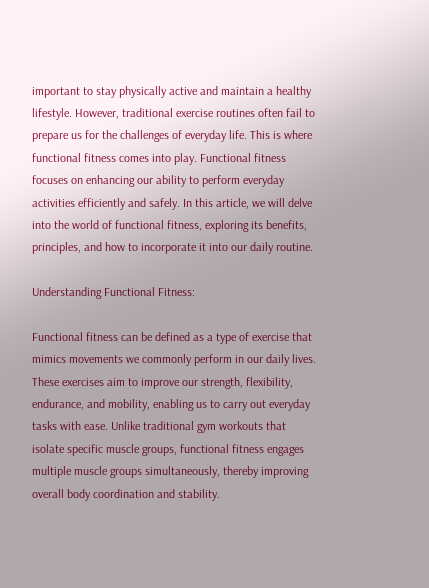important to stay physically active and maintain a healthy lifestyle. However, traditional exercise routines often fail to prepare us for the challenges of everyday life. This is where functional fitness comes into play. Functional fitness focuses on enhancing our ability to perform everyday activities efficiently and safely. In this article, we will delve into the world of functional fitness, exploring its benefits, principles, and how to incorporate it into our daily routine.

Understanding Functional Fitness:

Functional fitness can be defined as a type of exercise that mimics movements we commonly perform in our daily lives. These exercises aim to improve our strength, flexibility, endurance, and mobility, enabling us to carry out everyday tasks with ease. Unlike traditional gym workouts that isolate specific muscle groups, functional fitness engages multiple muscle groups simultaneously, thereby improving overall body coordination and stability.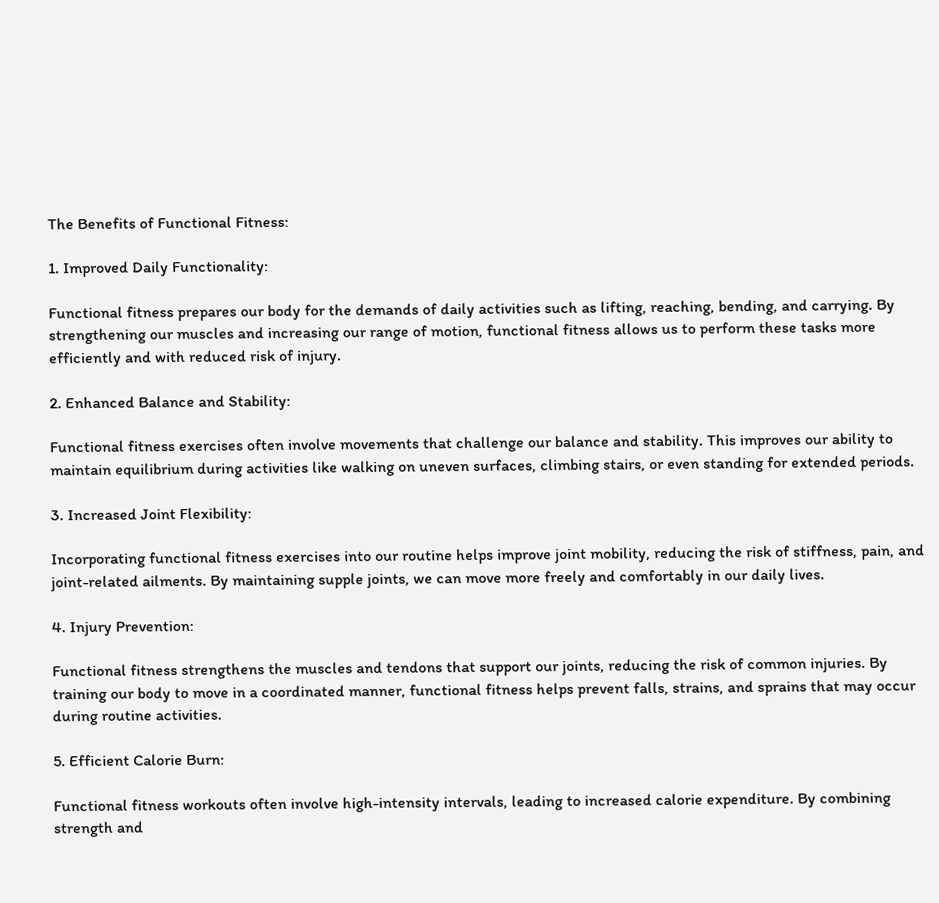The Benefits of Functional Fitness:

1. Improved Daily Functionality:

Functional fitness prepares our body for the demands of daily activities such as lifting, reaching, bending, and carrying. By strengthening our muscles and increasing our range of motion, functional fitness allows us to perform these tasks more efficiently and with reduced risk of injury.

2. Enhanced Balance and Stability:

Functional fitness exercises often involve movements that challenge our balance and stability. This improves our ability to maintain equilibrium during activities like walking on uneven surfaces, climbing stairs, or even standing for extended periods.

3. Increased Joint Flexibility:

Incorporating functional fitness exercises into our routine helps improve joint mobility, reducing the risk of stiffness, pain, and joint-related ailments. By maintaining supple joints, we can move more freely and comfortably in our daily lives.

4. Injury Prevention:

Functional fitness strengthens the muscles and tendons that support our joints, reducing the risk of common injuries. By training our body to move in a coordinated manner, functional fitness helps prevent falls, strains, and sprains that may occur during routine activities.

5. Efficient Calorie Burn:

Functional fitness workouts often involve high-intensity intervals, leading to increased calorie expenditure. By combining strength and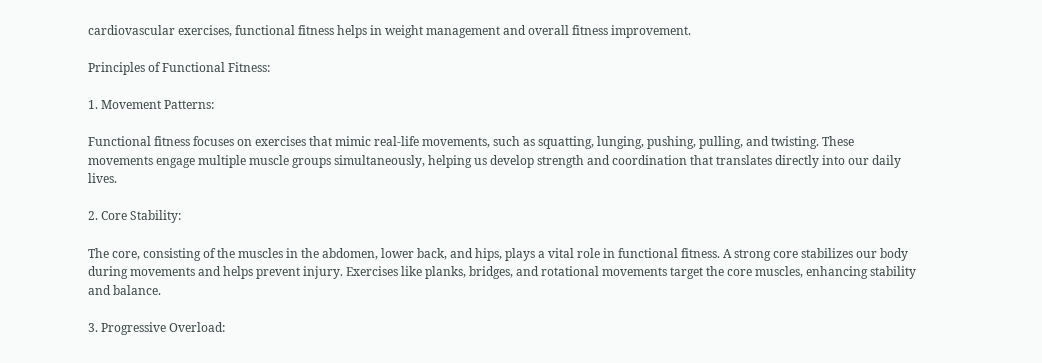cardiovascular exercises, functional fitness helps in weight management and overall fitness improvement.

Principles of Functional Fitness:

1. Movement Patterns:

Functional fitness focuses on exercises that mimic real-life movements, such as squatting, lunging, pushing, pulling, and twisting. These movements engage multiple muscle groups simultaneously, helping us develop strength and coordination that translates directly into our daily lives.

2. Core Stability:

The core, consisting of the muscles in the abdomen, lower back, and hips, plays a vital role in functional fitness. A strong core stabilizes our body during movements and helps prevent injury. Exercises like planks, bridges, and rotational movements target the core muscles, enhancing stability and balance.

3. Progressive Overload: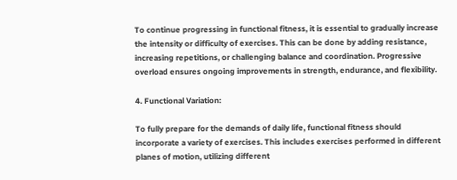To continue progressing in functional fitness, it is essential to gradually increase the intensity or difficulty of exercises. This can be done by adding resistance, increasing repetitions, or challenging balance and coordination. Progressive overload ensures ongoing improvements in strength, endurance, and flexibility.

4. Functional Variation:

To fully prepare for the demands of daily life, functional fitness should incorporate a variety of exercises. This includes exercises performed in different planes of motion, utilizing different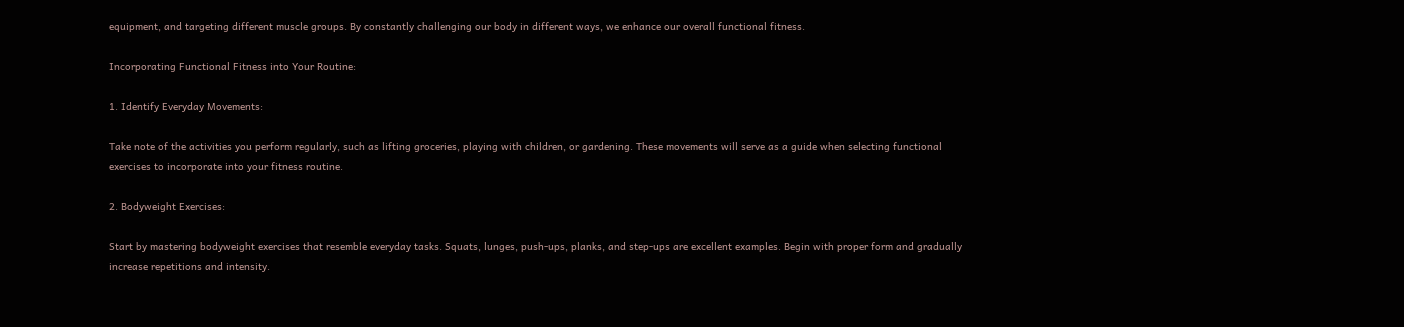equipment, and targeting different muscle groups. By constantly challenging our body in different ways, we enhance our overall functional fitness.

Incorporating Functional Fitness into Your Routine:

1. Identify Everyday Movements:

Take note of the activities you perform regularly, such as lifting groceries, playing with children, or gardening. These movements will serve as a guide when selecting functional exercises to incorporate into your fitness routine.

2. Bodyweight Exercises:

Start by mastering bodyweight exercises that resemble everyday tasks. Squats, lunges, push-ups, planks, and step-ups are excellent examples. Begin with proper form and gradually increase repetitions and intensity.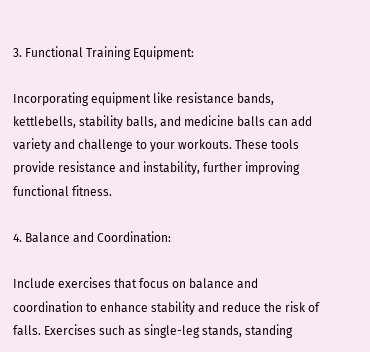3. Functional Training Equipment:

Incorporating equipment like resistance bands, kettlebells, stability balls, and medicine balls can add variety and challenge to your workouts. These tools provide resistance and instability, further improving functional fitness.

4. Balance and Coordination:

Include exercises that focus on balance and coordination to enhance stability and reduce the risk of falls. Exercises such as single-leg stands, standing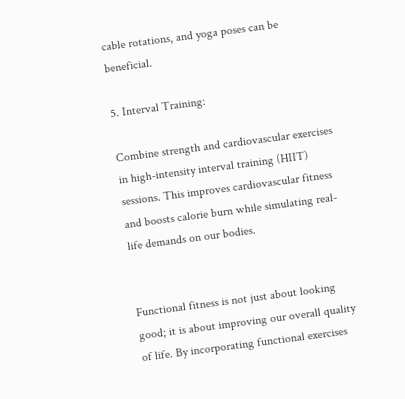cable rotations, and yoga poses can be beneficial.

5. Interval Training:

Combine strength and cardiovascular exercises in high-intensity interval training (HIIT) sessions. This improves cardiovascular fitness and boosts calorie burn while simulating real-life demands on our bodies.


Functional fitness is not just about looking good; it is about improving our overall quality of life. By incorporating functional exercises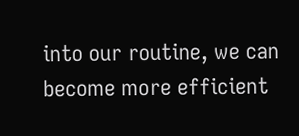into our routine, we can become more efficient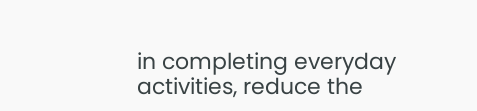in completing everyday activities, reduce the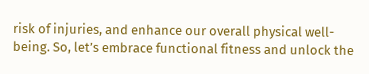risk of injuries, and enhance our overall physical well-being. So, let’s embrace functional fitness and unlock the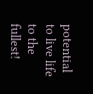potential to live life to the fullest!